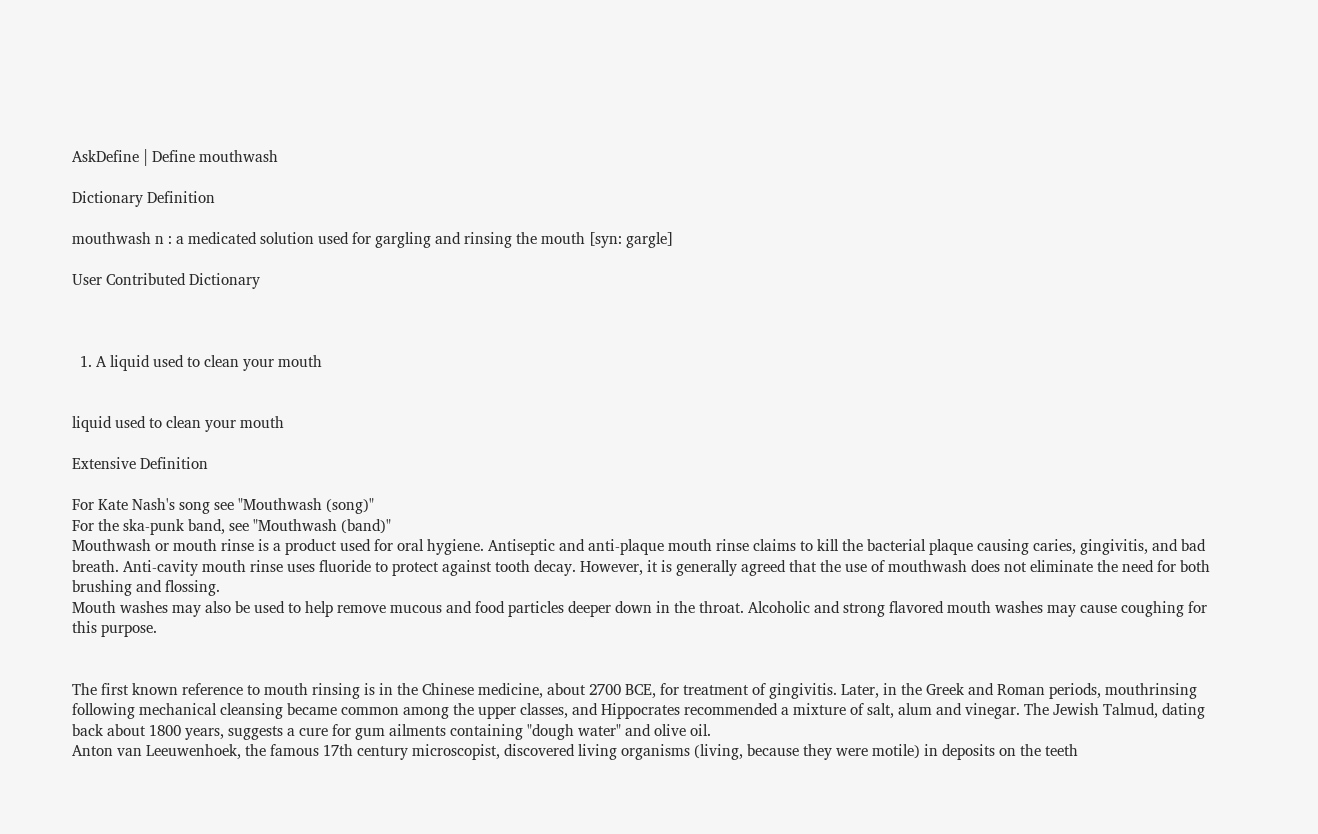AskDefine | Define mouthwash

Dictionary Definition

mouthwash n : a medicated solution used for gargling and rinsing the mouth [syn: gargle]

User Contributed Dictionary



  1. A liquid used to clean your mouth


liquid used to clean your mouth

Extensive Definition

For Kate Nash's song see "Mouthwash (song)"
For the ska-punk band, see "Mouthwash (band)"
Mouthwash or mouth rinse is a product used for oral hygiene. Antiseptic and anti-plaque mouth rinse claims to kill the bacterial plaque causing caries, gingivitis, and bad breath. Anti-cavity mouth rinse uses fluoride to protect against tooth decay. However, it is generally agreed that the use of mouthwash does not eliminate the need for both brushing and flossing.
Mouth washes may also be used to help remove mucous and food particles deeper down in the throat. Alcoholic and strong flavored mouth washes may cause coughing for this purpose.


The first known reference to mouth rinsing is in the Chinese medicine, about 2700 BCE, for treatment of gingivitis. Later, in the Greek and Roman periods, mouthrinsing following mechanical cleansing became common among the upper classes, and Hippocrates recommended a mixture of salt, alum and vinegar. The Jewish Talmud, dating back about 1800 years, suggests a cure for gum ailments containing "dough water" and olive oil.
Anton van Leeuwenhoek, the famous 17th century microscopist, discovered living organisms (living, because they were motile) in deposits on the teeth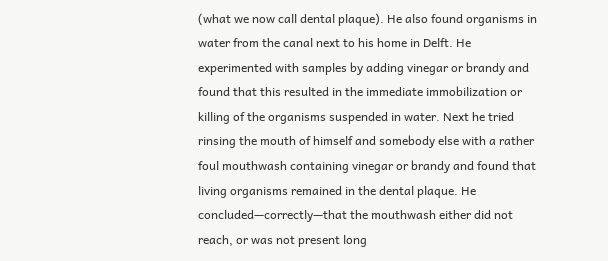(what we now call dental plaque). He also found organisms in water from the canal next to his home in Delft. He experimented with samples by adding vinegar or brandy and found that this resulted in the immediate immobilization or killing of the organisms suspended in water. Next he tried rinsing the mouth of himself and somebody else with a rather foul mouthwash containing vinegar or brandy and found that living organisms remained in the dental plaque. He concluded—correctly—that the mouthwash either did not reach, or was not present long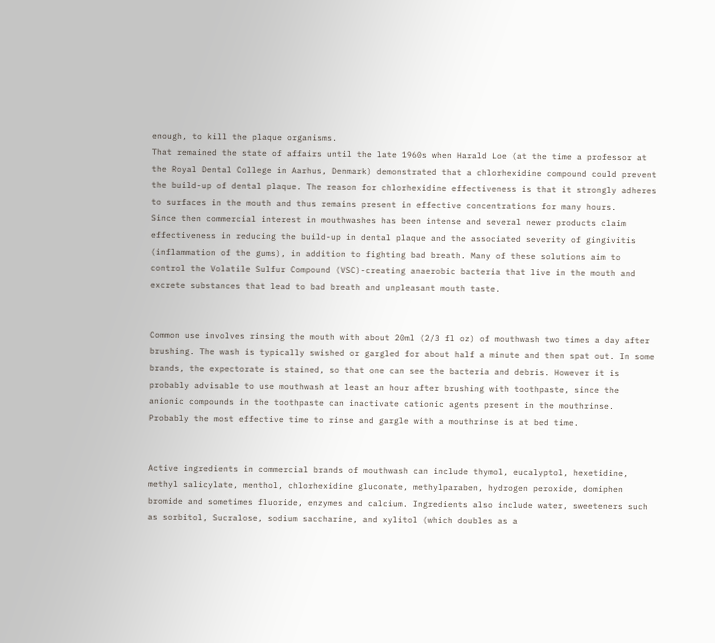enough, to kill the plaque organisms.
That remained the state of affairs until the late 1960s when Harald Loe (at the time a professor at the Royal Dental College in Aarhus, Denmark) demonstrated that a chlorhexidine compound could prevent the build-up of dental plaque. The reason for chlorhexidine effectiveness is that it strongly adheres to surfaces in the mouth and thus remains present in effective concentrations for many hours.
Since then commercial interest in mouthwashes has been intense and several newer products claim effectiveness in reducing the build-up in dental plaque and the associated severity of gingivitis (inflammation of the gums), in addition to fighting bad breath. Many of these solutions aim to control the Volatile Sulfur Compound (VSC)-creating anaerobic bacteria that live in the mouth and excrete substances that lead to bad breath and unpleasant mouth taste.


Common use involves rinsing the mouth with about 20ml (2/3 fl oz) of mouthwash two times a day after brushing. The wash is typically swished or gargled for about half a minute and then spat out. In some brands, the expectorate is stained, so that one can see the bacteria and debris. However it is probably advisable to use mouthwash at least an hour after brushing with toothpaste, since the anionic compounds in the toothpaste can inactivate cationic agents present in the mouthrinse. Probably the most effective time to rinse and gargle with a mouthrinse is at bed time.


Active ingredients in commercial brands of mouthwash can include thymol, eucalyptol, hexetidine, methyl salicylate, menthol, chlorhexidine gluconate, methylparaben, hydrogen peroxide, domiphen bromide and sometimes fluoride, enzymes and calcium. Ingredients also include water, sweeteners such as sorbitol, Sucralose, sodium saccharine, and xylitol (which doubles as a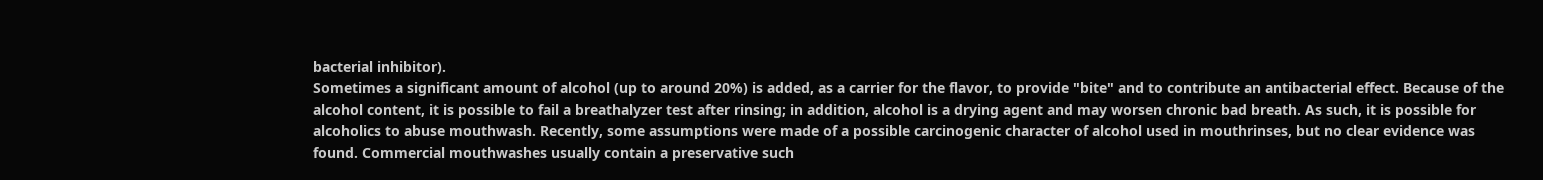bacterial inhibitor).
Sometimes a significant amount of alcohol (up to around 20%) is added, as a carrier for the flavor, to provide "bite" and to contribute an antibacterial effect. Because of the alcohol content, it is possible to fail a breathalyzer test after rinsing; in addition, alcohol is a drying agent and may worsen chronic bad breath. As such, it is possible for alcoholics to abuse mouthwash. Recently, some assumptions were made of a possible carcinogenic character of alcohol used in mouthrinses, but no clear evidence was found. Commercial mouthwashes usually contain a preservative such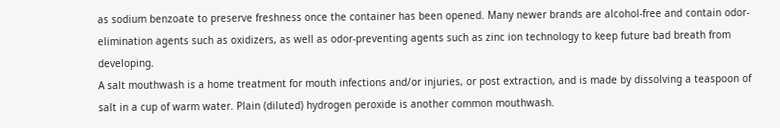as sodium benzoate to preserve freshness once the container has been opened. Many newer brands are alcohol-free and contain odor-elimination agents such as oxidizers, as well as odor-preventing agents such as zinc ion technology to keep future bad breath from developing.
A salt mouthwash is a home treatment for mouth infections and/or injuries, or post extraction, and is made by dissolving a teaspoon of salt in a cup of warm water. Plain (diluted) hydrogen peroxide is another common mouthwash.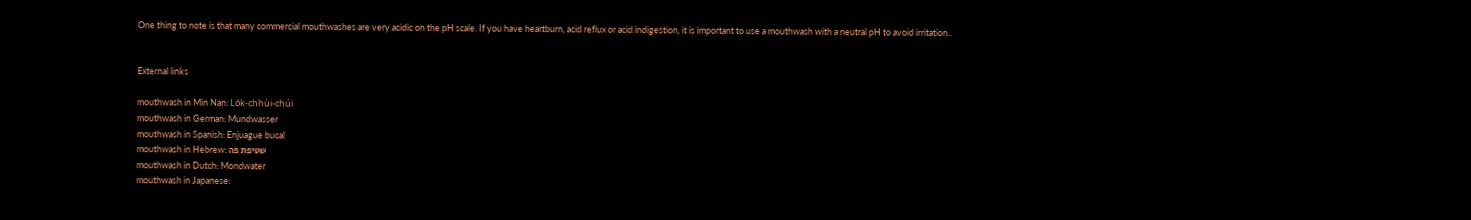One thing to note is that many commercial mouthwashes are very acidic on the pH scale. If you have heartburn, acid reflux or acid indigestion, it is important to use a mouthwash with a neutral pH to avoid irritation..


External links

mouthwash in Min Nan: Lo̍k-chhùi-chúi
mouthwash in German: Mundwasser
mouthwash in Spanish: Enjuague bucal
mouthwash in Hebrew: שטיפת פה
mouthwash in Dutch: Mondwater
mouthwash in Japanese: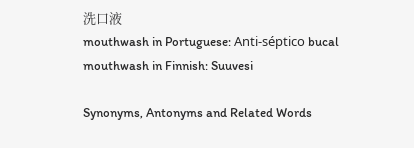洗口液
mouthwash in Portuguese: Anti-séptico bucal
mouthwash in Finnish: Suuvesi

Synonyms, Antonyms and Related Words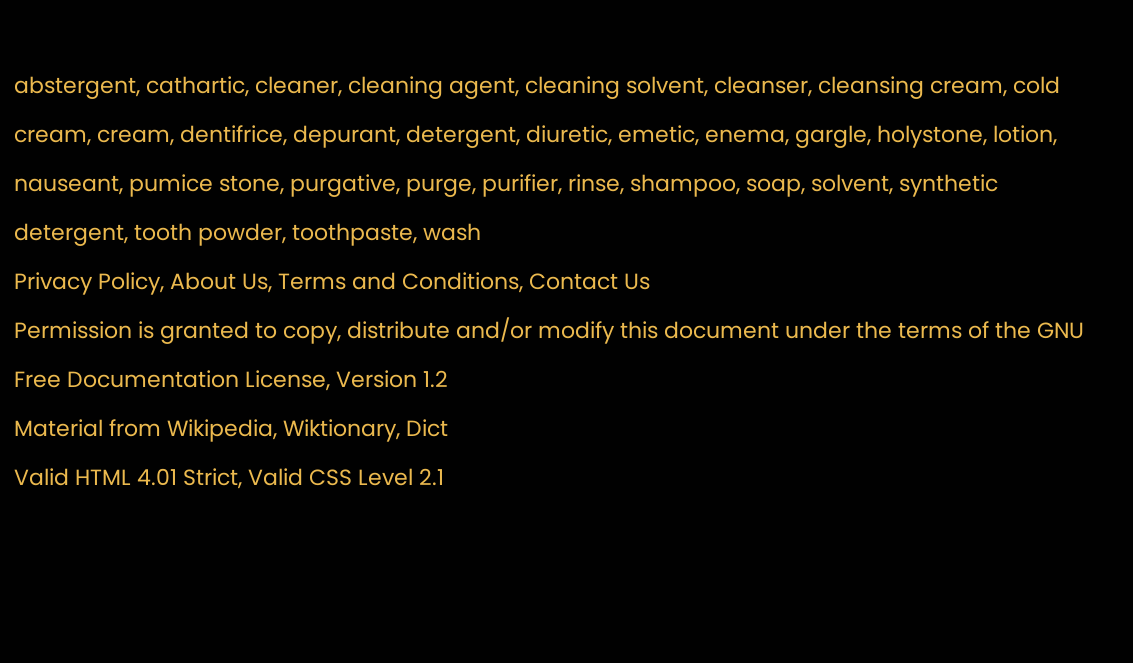abstergent, cathartic, cleaner, cleaning agent, cleaning solvent, cleanser, cleansing cream, cold cream, cream, dentifrice, depurant, detergent, diuretic, emetic, enema, gargle, holystone, lotion, nauseant, pumice stone, purgative, purge, purifier, rinse, shampoo, soap, solvent, synthetic detergent, tooth powder, toothpaste, wash
Privacy Policy, About Us, Terms and Conditions, Contact Us
Permission is granted to copy, distribute and/or modify this document under the terms of the GNU Free Documentation License, Version 1.2
Material from Wikipedia, Wiktionary, Dict
Valid HTML 4.01 Strict, Valid CSS Level 2.1